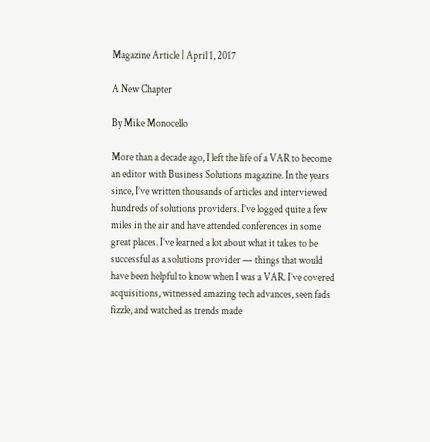Magazine Article | April 1, 2017

A New Chapter

By Mike Monocello

More than a decade ago, I left the life of a VAR to become an editor with Business Solutions magazine. In the years since, I’ve written thousands of articles and interviewed hundreds of solutions providers. I’ve logged quite a few miles in the air and have attended conferences in some great places. I’ve learned a lot about what it takes to be successful as a solutions provider — things that would have been helpful to know when I was a VAR. I’ve covered acquisitions, witnessed amazing tech advances, seen fads fizzle, and watched as trends made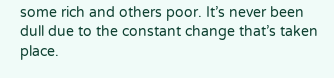some rich and others poor. It’s never been dull due to the constant change that’s taken place.